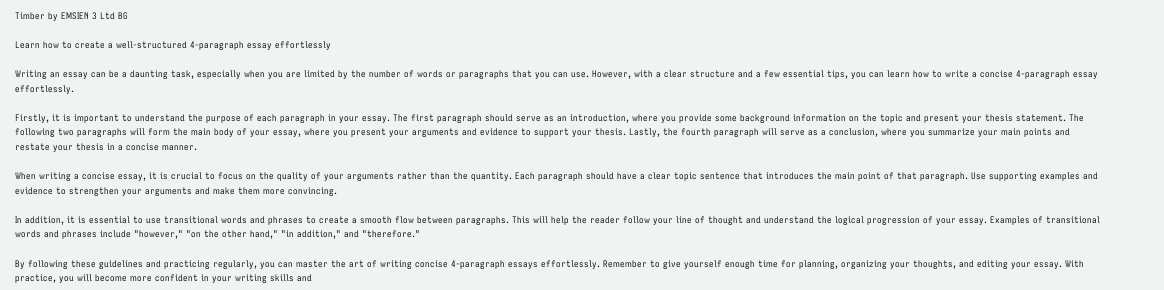Timber by EMSIEN 3 Ltd BG

Learn how to create a well-structured 4-paragraph essay effortlessly

Writing an essay can be a daunting task, especially when you are limited by the number of words or paragraphs that you can use. However, with a clear structure and a few essential tips, you can learn how to write a concise 4-paragraph essay effortlessly.

Firstly, it is important to understand the purpose of each paragraph in your essay. The first paragraph should serve as an introduction, where you provide some background information on the topic and present your thesis statement. The following two paragraphs will form the main body of your essay, where you present your arguments and evidence to support your thesis. Lastly, the fourth paragraph will serve as a conclusion, where you summarize your main points and restate your thesis in a concise manner.

When writing a concise essay, it is crucial to focus on the quality of your arguments rather than the quantity. Each paragraph should have a clear topic sentence that introduces the main point of that paragraph. Use supporting examples and evidence to strengthen your arguments and make them more convincing.

In addition, it is essential to use transitional words and phrases to create a smooth flow between paragraphs. This will help the reader follow your line of thought and understand the logical progression of your essay. Examples of transitional words and phrases include "however," "on the other hand," "in addition," and "therefore."

By following these guidelines and practicing regularly, you can master the art of writing concise 4-paragraph essays effortlessly. Remember to give yourself enough time for planning, organizing your thoughts, and editing your essay. With practice, you will become more confident in your writing skills and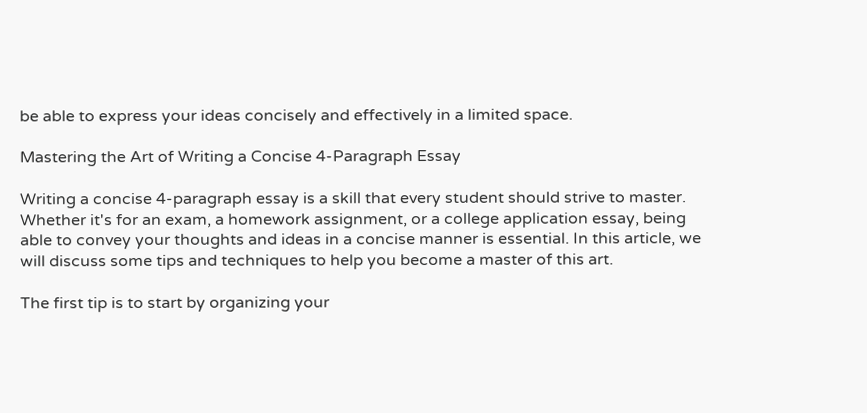be able to express your ideas concisely and effectively in a limited space.

Mastering the Art of Writing a Concise 4-Paragraph Essay

Writing a concise 4-paragraph essay is a skill that every student should strive to master. Whether it's for an exam, a homework assignment, or a college application essay, being able to convey your thoughts and ideas in a concise manner is essential. In this article, we will discuss some tips and techniques to help you become a master of this art.

The first tip is to start by organizing your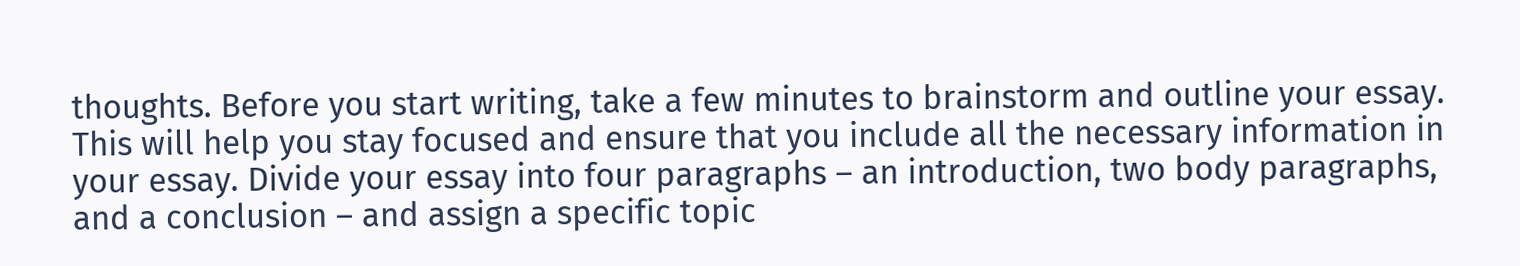thoughts. Before you start writing, take a few minutes to brainstorm and outline your essay. This will help you stay focused and ensure that you include all the necessary information in your essay. Divide your essay into four paragraphs – an introduction, two body paragraphs, and a conclusion – and assign a specific topic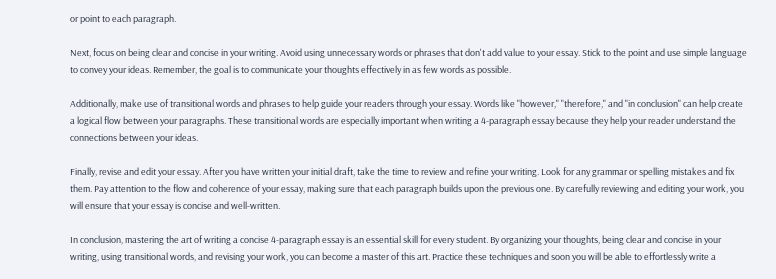or point to each paragraph.

Next, focus on being clear and concise in your writing. Avoid using unnecessary words or phrases that don't add value to your essay. Stick to the point and use simple language to convey your ideas. Remember, the goal is to communicate your thoughts effectively in as few words as possible.

Additionally, make use of transitional words and phrases to help guide your readers through your essay. Words like "however," "therefore," and "in conclusion" can help create a logical flow between your paragraphs. These transitional words are especially important when writing a 4-paragraph essay because they help your reader understand the connections between your ideas.

Finally, revise and edit your essay. After you have written your initial draft, take the time to review and refine your writing. Look for any grammar or spelling mistakes and fix them. Pay attention to the flow and coherence of your essay, making sure that each paragraph builds upon the previous one. By carefully reviewing and editing your work, you will ensure that your essay is concise and well-written.

In conclusion, mastering the art of writing a concise 4-paragraph essay is an essential skill for every student. By organizing your thoughts, being clear and concise in your writing, using transitional words, and revising your work, you can become a master of this art. Practice these techniques and soon you will be able to effortlessly write a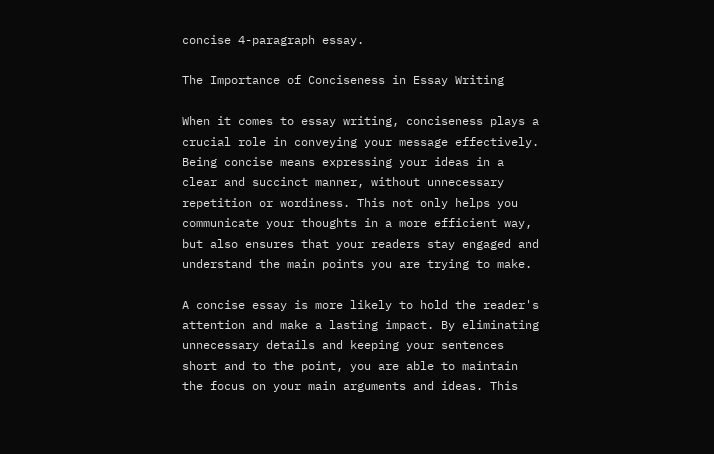concise 4-paragraph essay.

The Importance of Conciseness in Essay Writing

When it comes to essay writing, conciseness plays a crucial role in conveying your message effectively. Being concise means expressing your ideas in a clear and succinct manner, without unnecessary repetition or wordiness. This not only helps you communicate your thoughts in a more efficient way, but also ensures that your readers stay engaged and understand the main points you are trying to make.

A concise essay is more likely to hold the reader's attention and make a lasting impact. By eliminating unnecessary details and keeping your sentences short and to the point, you are able to maintain the focus on your main arguments and ideas. This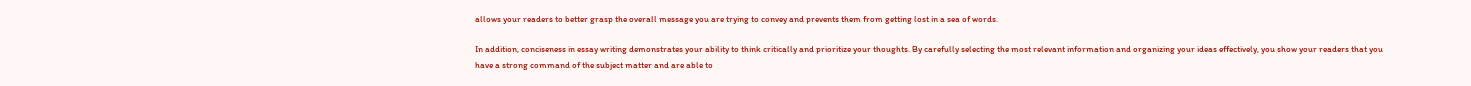allows your readers to better grasp the overall message you are trying to convey and prevents them from getting lost in a sea of words.

In addition, conciseness in essay writing demonstrates your ability to think critically and prioritize your thoughts. By carefully selecting the most relevant information and organizing your ideas effectively, you show your readers that you have a strong command of the subject matter and are able to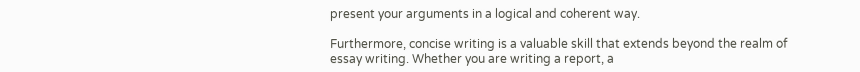present your arguments in a logical and coherent way.

Furthermore, concise writing is a valuable skill that extends beyond the realm of essay writing. Whether you are writing a report, a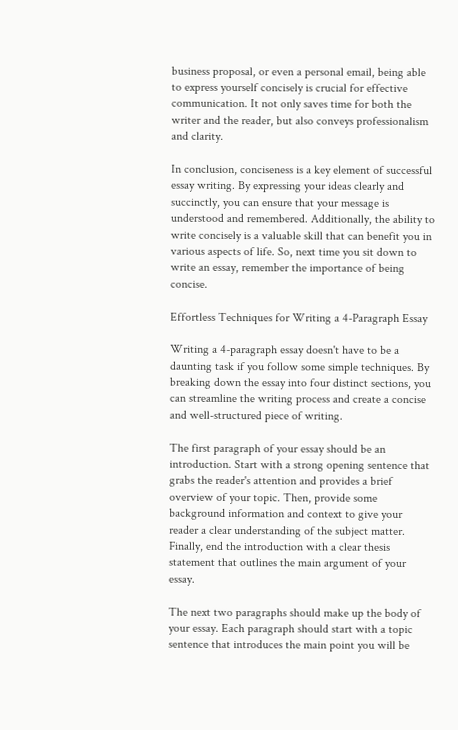business proposal, or even a personal email, being able to express yourself concisely is crucial for effective communication. It not only saves time for both the writer and the reader, but also conveys professionalism and clarity.

In conclusion, conciseness is a key element of successful essay writing. By expressing your ideas clearly and succinctly, you can ensure that your message is understood and remembered. Additionally, the ability to write concisely is a valuable skill that can benefit you in various aspects of life. So, next time you sit down to write an essay, remember the importance of being concise.

Effortless Techniques for Writing a 4-Paragraph Essay

Writing a 4-paragraph essay doesn't have to be a daunting task if you follow some simple techniques. By breaking down the essay into four distinct sections, you can streamline the writing process and create a concise and well-structured piece of writing.

The first paragraph of your essay should be an introduction. Start with a strong opening sentence that grabs the reader's attention and provides a brief overview of your topic. Then, provide some background information and context to give your reader a clear understanding of the subject matter. Finally, end the introduction with a clear thesis statement that outlines the main argument of your essay.

The next two paragraphs should make up the body of your essay. Each paragraph should start with a topic sentence that introduces the main point you will be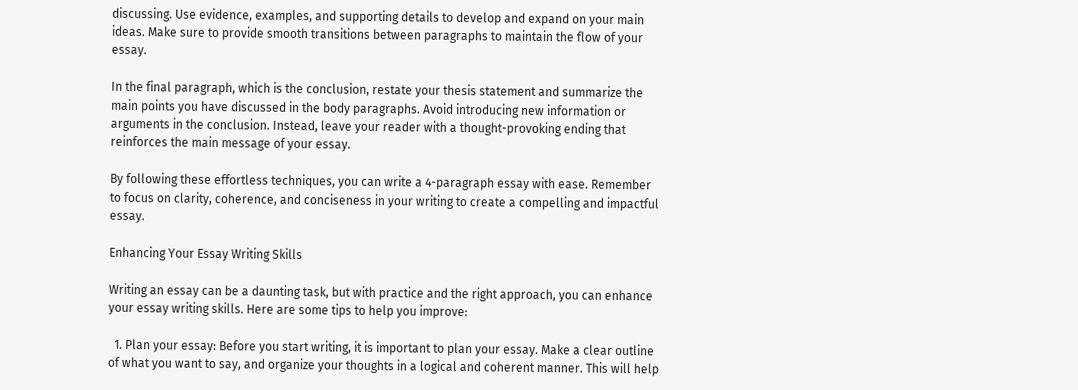discussing. Use evidence, examples, and supporting details to develop and expand on your main ideas. Make sure to provide smooth transitions between paragraphs to maintain the flow of your essay.

In the final paragraph, which is the conclusion, restate your thesis statement and summarize the main points you have discussed in the body paragraphs. Avoid introducing new information or arguments in the conclusion. Instead, leave your reader with a thought-provoking ending that reinforces the main message of your essay.

By following these effortless techniques, you can write a 4-paragraph essay with ease. Remember to focus on clarity, coherence, and conciseness in your writing to create a compelling and impactful essay.

Enhancing Your Essay Writing Skills

Writing an essay can be a daunting task, but with practice and the right approach, you can enhance your essay writing skills. Here are some tips to help you improve:

  1. Plan your essay: Before you start writing, it is important to plan your essay. Make a clear outline of what you want to say, and organize your thoughts in a logical and coherent manner. This will help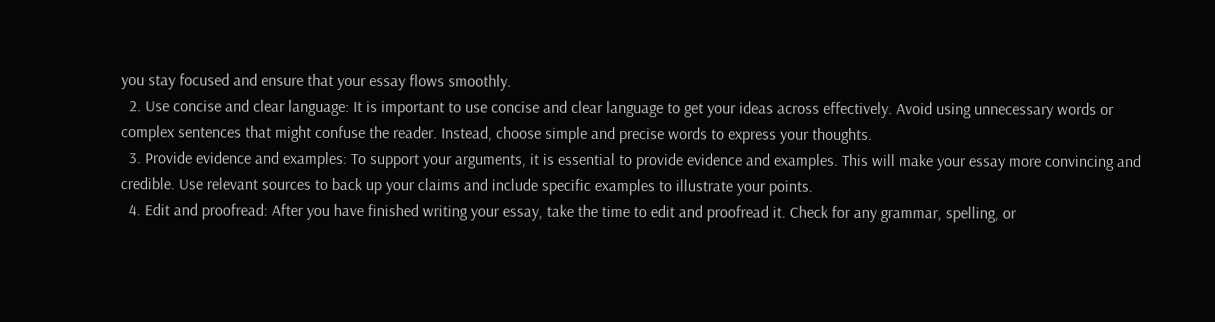you stay focused and ensure that your essay flows smoothly.
  2. Use concise and clear language: It is important to use concise and clear language to get your ideas across effectively. Avoid using unnecessary words or complex sentences that might confuse the reader. Instead, choose simple and precise words to express your thoughts.
  3. Provide evidence and examples: To support your arguments, it is essential to provide evidence and examples. This will make your essay more convincing and credible. Use relevant sources to back up your claims and include specific examples to illustrate your points.
  4. Edit and proofread: After you have finished writing your essay, take the time to edit and proofread it. Check for any grammar, spelling, or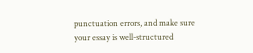punctuation errors, and make sure your essay is well-structured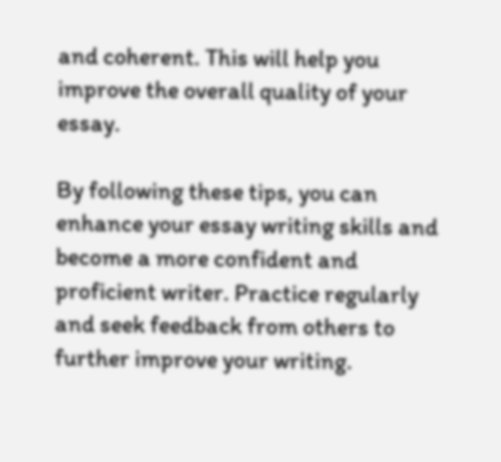and coherent. This will help you improve the overall quality of your essay.

By following these tips, you can enhance your essay writing skills and become a more confident and proficient writer. Practice regularly and seek feedback from others to further improve your writing.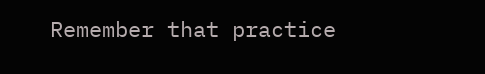Remember that practice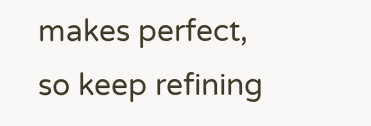makes perfect, so keep refining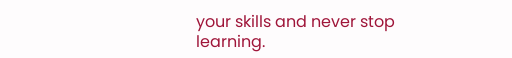your skills and never stop learning.